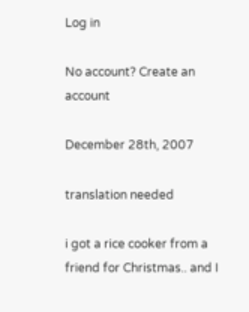Log in

No account? Create an account

December 28th, 2007

translation needed

i got a rice cooker from a friend for Christmas.. and I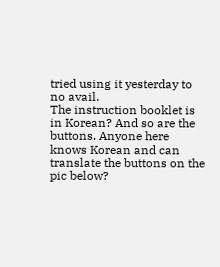tried using it yesterday to no avail.
The instruction booklet is in Korean? And so are the buttons. Anyone here knows Korean and can translate the buttons on the pic below?